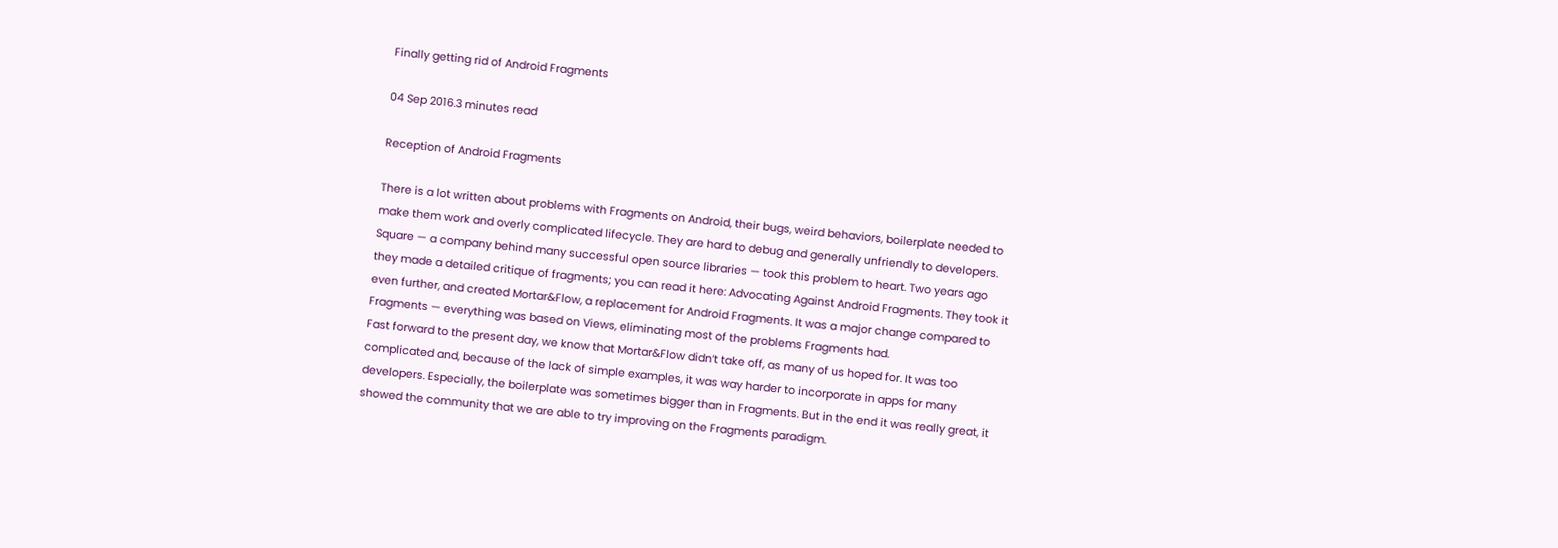Finally getting rid of Android Fragments

04 Sep 2016.3 minutes read

Reception of Android Fragments

There is a lot written about problems with Fragments on Android, their bugs, weird behaviors, boilerplate needed to make them work and overly complicated lifecycle. They are hard to debug and generally unfriendly to developers. Square — a company behind many successful open source libraries — took this problem to heart. Two years ago they made a detailed critique of fragments; you can read it here: Advocating Against Android Fragments. They took it even further, and created Mortar&Flow, a replacement for Android Fragments. It was a major change compared to Fragments — everything was based on Views, eliminating most of the problems Fragments had.
Fast forward to the present day, we know that Mortar&Flow didn’t take off, as many of us hoped for. It was too complicated and, because of the lack of simple examples, it was way harder to incorporate in apps for many developers. Especially, the boilerplate was sometimes bigger than in Fragments. But in the end it was really great, it showed the community that we are able to try improving on the Fragments paradigm.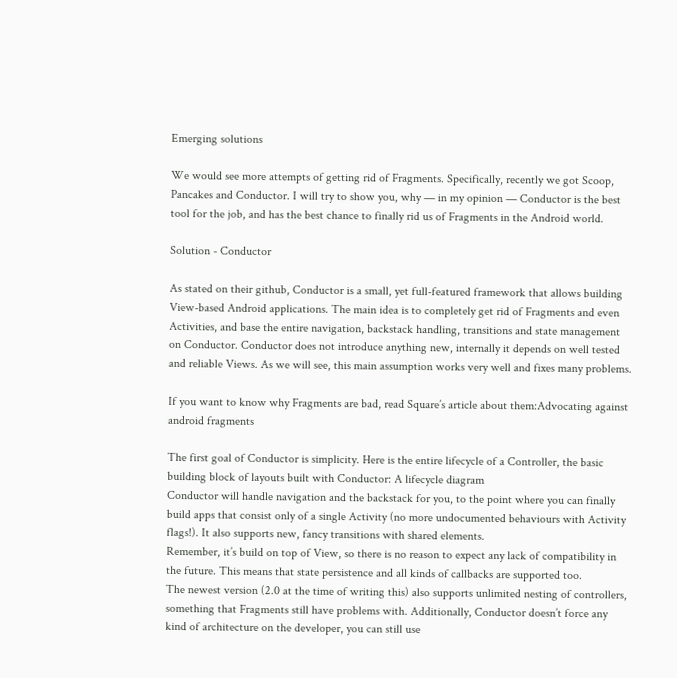Emerging solutions

We would see more attempts of getting rid of Fragments. Specifically, recently we got Scoop, Pancakes and Conductor. I will try to show you, why — in my opinion — Conductor is the best tool for the job, and has the best chance to finally rid us of Fragments in the Android world.

Solution - Conductor

As stated on their github, Conductor is a small, yet full-featured framework that allows building View-based Android applications. The main idea is to completely get rid of Fragments and even Activities, and base the entire navigation, backstack handling, transitions and state management on Conductor. Conductor does not introduce anything new, internally it depends on well tested and reliable Views. As we will see, this main assumption works very well and fixes many problems.

If you want to know why Fragments are bad, read Square’s article about them:Advocating against android fragments

The first goal of Conductor is simplicity. Here is the entire lifecycle of a Controller, the basic building block of layouts built with Conductor: A lifecycle diagram
Conductor will handle navigation and the backstack for you, to the point where you can finally build apps that consist only of a single Activity (no more undocumented behaviours with Activity flags!). It also supports new, fancy transitions with shared elements.
Remember, it’s build on top of View, so there is no reason to expect any lack of compatibility in the future. This means that state persistence and all kinds of callbacks are supported too.
The newest version (2.0 at the time of writing this) also supports unlimited nesting of controllers, something that Fragments still have problems with. Additionally, Conductor doesn’t force any kind of architecture on the developer, you can still use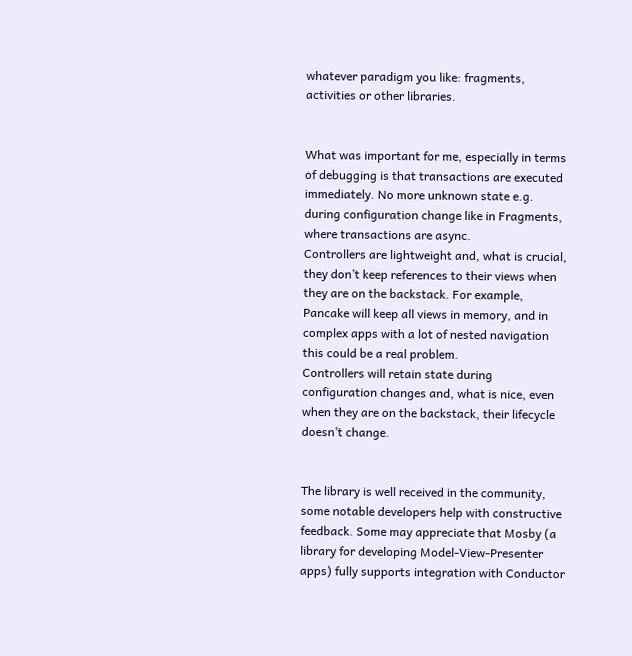whatever paradigm you like: fragments, activities or other libraries.


What was important for me, especially in terms of debugging is that transactions are executed immediately. No more unknown state e.g. during configuration change like in Fragments, where transactions are async.
Controllers are lightweight and, what is crucial, they don’t keep references to their views when they are on the backstack. For example, Pancake will keep all views in memory, and in complex apps with a lot of nested navigation this could be a real problem.
Controllers will retain state during configuration changes and, what is nice, even when they are on the backstack, their lifecycle doesn’t change.


The library is well received in the community, some notable developers help with constructive feedback. Some may appreciate that Mosby (a library for developing Model-View-Presenter apps) fully supports integration with Conductor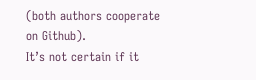(both authors cooperate on Github).
It’s not certain if it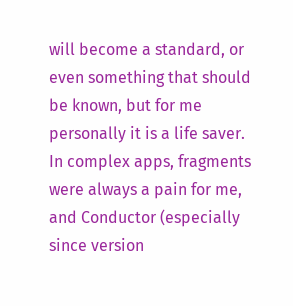will become a standard, or even something that should be known, but for me personally it is a life saver. In complex apps, fragments were always a pain for me, and Conductor (especially since version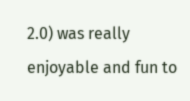2.0) was really enjoyable and fun to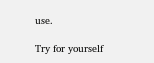use.

Try for yourself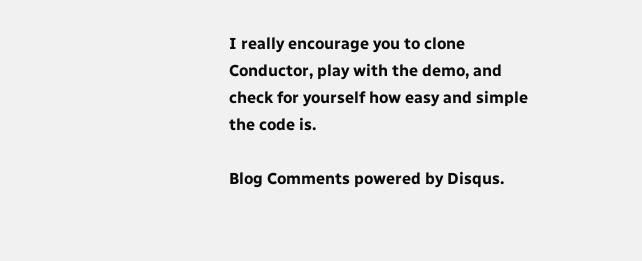I really encourage you to clone Conductor, play with the demo, and check for yourself how easy and simple the code is.

Blog Comments powered by Disqus.